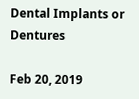Dental Implants or Dentures

Feb 20, 2019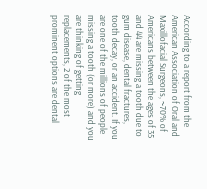According to a report from the American Association of Oral and Maxillofacial Surgeons, ~70% of Americans between the ages of 35 and 44 are missing a tooth due to gum disease, dental fractures, tooth decay, or an accident. If you are one of the millions of people missing a tooth (or more) and you are thinking of getting replacements, 2 of the most prominent options are dental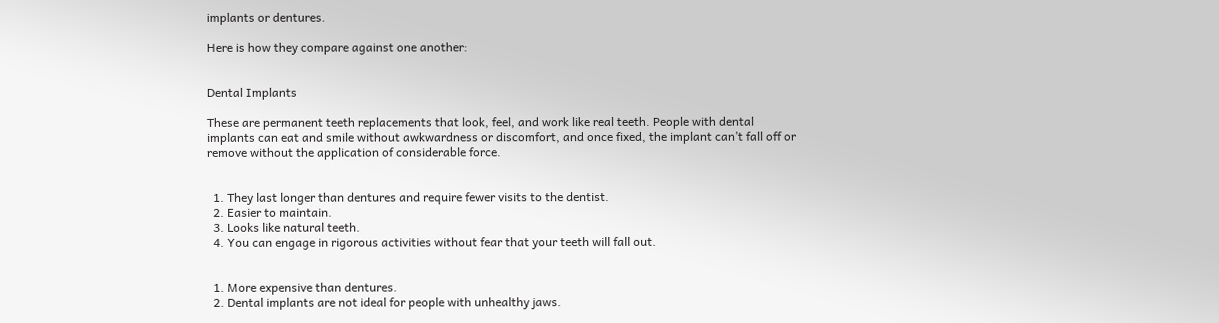implants or dentures.

Here is how they compare against one another:


Dental Implants

These are permanent teeth replacements that look, feel, and work like real teeth. People with dental implants can eat and smile without awkwardness or discomfort, and once fixed, the implant can’t fall off or remove without the application of considerable force.


  1. They last longer than dentures and require fewer visits to the dentist.
  2. Easier to maintain.
  3. Looks like natural teeth.
  4. You can engage in rigorous activities without fear that your teeth will fall out.


  1. More expensive than dentures.
  2. Dental implants are not ideal for people with unhealthy jaws.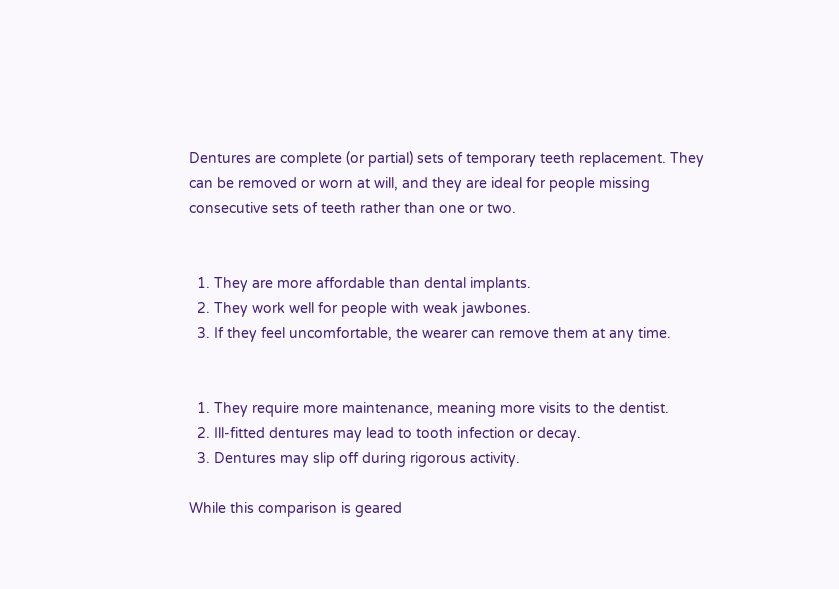Dentures are complete (or partial) sets of temporary teeth replacement. They can be removed or worn at will, and they are ideal for people missing consecutive sets of teeth rather than one or two.


  1. They are more affordable than dental implants.
  2. They work well for people with weak jawbones.
  3. If they feel uncomfortable, the wearer can remove them at any time.


  1. They require more maintenance, meaning more visits to the dentist.
  2. Ill-fitted dentures may lead to tooth infection or decay.
  3. Dentures may slip off during rigorous activity.

While this comparison is geared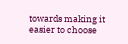towards making it easier to choose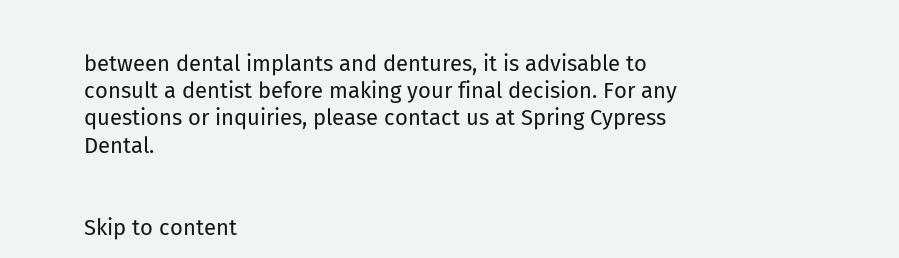between dental implants and dentures, it is advisable to consult a dentist before making your final decision. For any questions or inquiries, please contact us at Spring Cypress Dental.


Skip to content